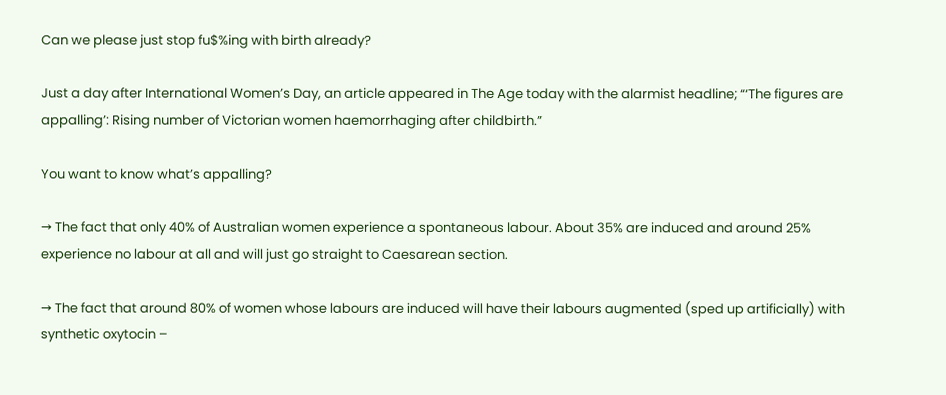Can we please just stop fu$%ing with birth already?

Just a day after International Women’s Day, an article appeared in The Age today with the alarmist headline; “‘The figures are appalling’: Rising number of Victorian women haemorrhaging after childbirth.”

You want to know what’s appalling?

→ The fact that only 40% of Australian women experience a spontaneous labour. About 35% are induced and around 25% experience no labour at all and will just go straight to Caesarean section.

→ The fact that around 80% of women whose labours are induced will have their labours augmented (sped up artificially) with synthetic oxytocin –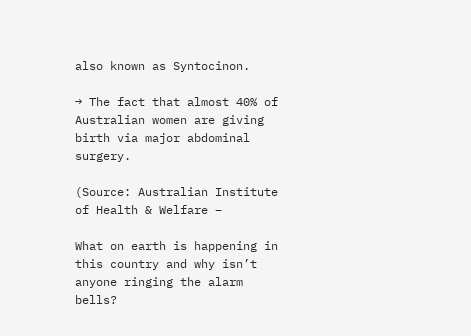also known as Syntocinon.

→ The fact that almost 40% of Australian women are giving birth via major abdominal surgery.

(Source: Australian Institute of Health & Welfare –

What on earth is happening in this country and why isn’t anyone ringing the alarm bells?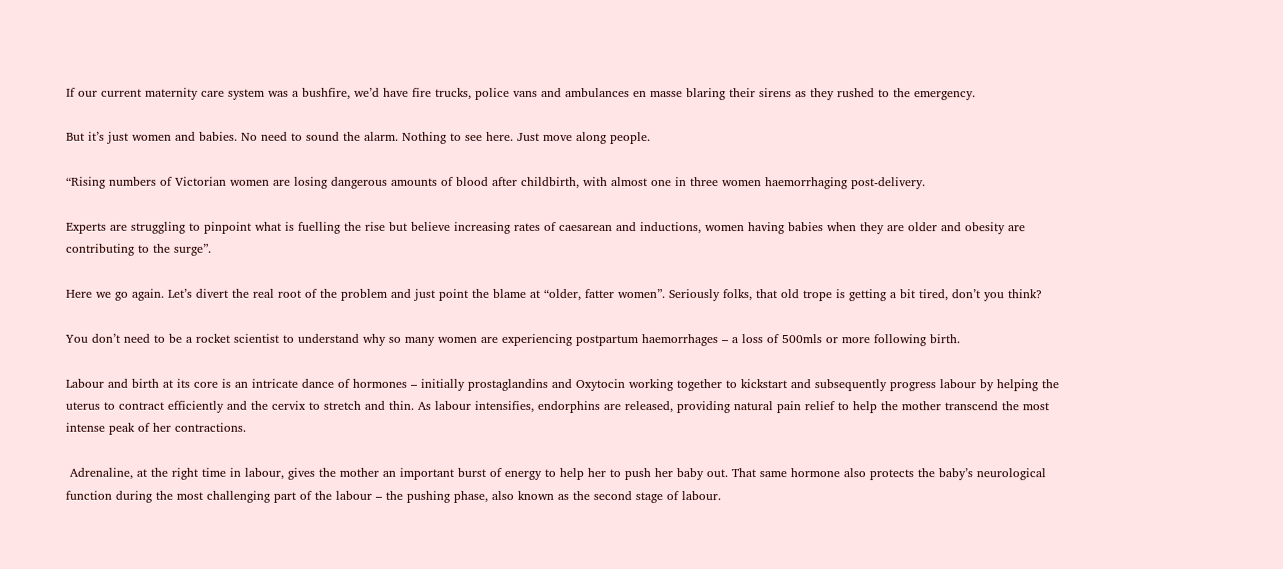If our current maternity care system was a bushfire, we’d have fire trucks, police vans and ambulances en masse blaring their sirens as they rushed to the emergency.

But it’s just women and babies. No need to sound the alarm. Nothing to see here. Just move along people.

“Rising numbers of Victorian women are losing dangerous amounts of blood after childbirth, with almost one in three women haemorrhaging post-delivery.

Experts are struggling to pinpoint what is fuelling the rise but believe increasing rates of caesarean and inductions, women having babies when they are older and obesity are contributing to the surge”.

Here we go again. Let’s divert the real root of the problem and just point the blame at “older, fatter women”. Seriously folks, that old trope is getting a bit tired, don’t you think?

You don’t need to be a rocket scientist to understand why so many women are experiencing postpartum haemorrhages – a loss of 500mls or more following birth.

Labour and birth at its core is an intricate dance of hormones – initially prostaglandins and Oxytocin working together to kickstart and subsequently progress labour by helping the uterus to contract efficiently and the cervix to stretch and thin. As labour intensifies, endorphins are released, providing natural pain relief to help the mother transcend the most intense peak of her contractions.

 Adrenaline, at the right time in labour, gives the mother an important burst of energy to help her to push her baby out. That same hormone also protects the baby’s neurological function during the most challenging part of the labour – the pushing phase, also known as the second stage of labour.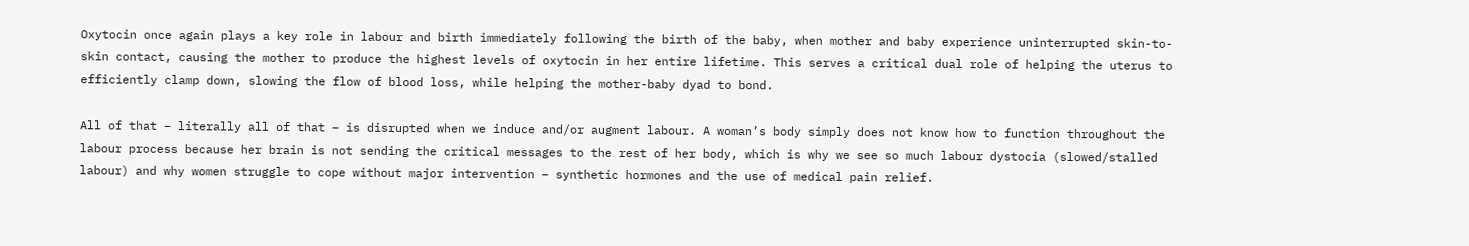Oxytocin once again plays a key role in labour and birth immediately following the birth of the baby, when mother and baby experience uninterrupted skin-to-skin contact, causing the mother to produce the highest levels of oxytocin in her entire lifetime. This serves a critical dual role of helping the uterus to efficiently clamp down, slowing the flow of blood loss, while helping the mother-baby dyad to bond.

All of that – literally all of that – is disrupted when we induce and/or augment labour. A woman’s body simply does not know how to function throughout the labour process because her brain is not sending the critical messages to the rest of her body, which is why we see so much labour dystocia (slowed/stalled labour) and why women struggle to cope without major intervention – synthetic hormones and the use of medical pain relief.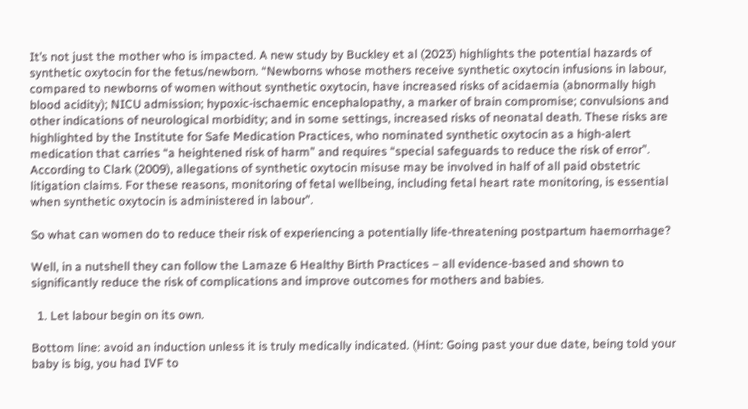It’s not just the mother who is impacted. A new study by Buckley et al (2023) highlights the potential hazards of synthetic oxytocin for the fetus/newborn. “Newborns whose mothers receive synthetic oxytocin infusions in labour, compared to newborns of women without synthetic oxytocin, have increased risks of acidaemia (abnormally high blood acidity); NICU admission; hypoxic-ischaemic encephalopathy, a marker of brain compromise; convulsions and other indications of neurological morbidity; and in some settings, increased risks of neonatal death. These risks are highlighted by the Institute for Safe Medication Practices, who nominated synthetic oxytocin as a high-alert medication that carries “a heightened risk of harm” and requires “special safeguards to reduce the risk of error”. According to Clark (2009), allegations of synthetic oxytocin misuse may be involved in half of all paid obstetric litigation claims. For these reasons, monitoring of fetal wellbeing, including fetal heart rate monitoring, is essential when synthetic oxytocin is administered in labour”.

So what can women do to reduce their risk of experiencing a potentially life-threatening postpartum haemorrhage?

Well, in a nutshell they can follow the Lamaze 6 Healthy Birth Practices – all evidence-based and shown to significantly reduce the risk of complications and improve outcomes for mothers and babies.

  1. Let labour begin on its own.

Bottom line: avoid an induction unless it is truly medically indicated. (Hint: Going past your due date, being told your baby is big, you had IVF to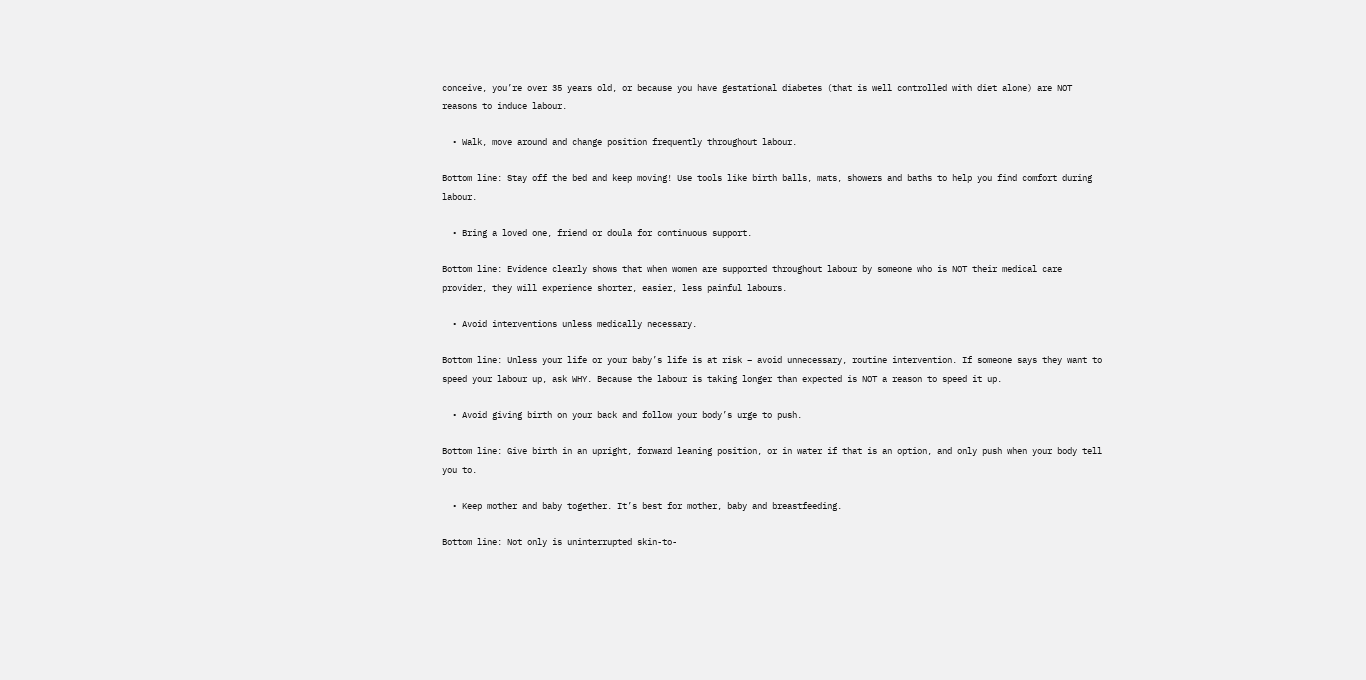conceive, you’re over 35 years old, or because you have gestational diabetes (that is well controlled with diet alone) are NOT reasons to induce labour.

  • Walk, move around and change position frequently throughout labour.

Bottom line: Stay off the bed and keep moving! Use tools like birth balls, mats, showers and baths to help you find comfort during labour.

  • Bring a loved one, friend or doula for continuous support.

Bottom line: Evidence clearly shows that when women are supported throughout labour by someone who is NOT their medical care provider, they will experience shorter, easier, less painful labours.

  • Avoid interventions unless medically necessary.

Bottom line: Unless your life or your baby’s life is at risk – avoid unnecessary, routine intervention. If someone says they want to speed your labour up, ask WHY. Because the labour is taking longer than expected is NOT a reason to speed it up.

  • Avoid giving birth on your back and follow your body’s urge to push.

Bottom line: Give birth in an upright, forward leaning position, or in water if that is an option, and only push when your body tell you to.

  • Keep mother and baby together. It’s best for mother, baby and breastfeeding.

Bottom line: Not only is uninterrupted skin-to-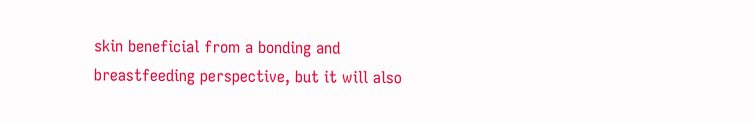skin beneficial from a bonding and breastfeeding perspective, but it will also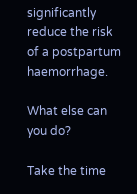significantly reduce the risk of a postpartum haemorrhage.

What else can you do?

Take the time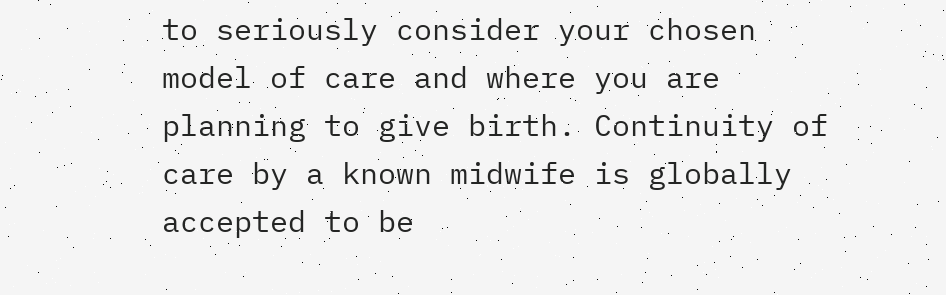to seriously consider your chosen model of care and where you are planning to give birth. Continuity of care by a known midwife is globally accepted to be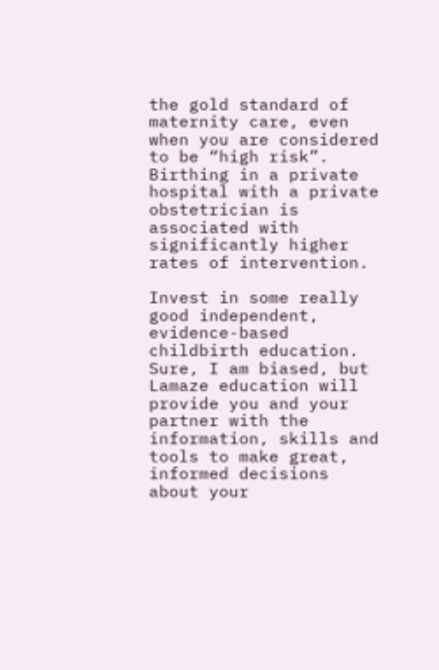the gold standard of maternity care, even when you are considered to be “high risk”. Birthing in a private hospital with a private obstetrician is associated with significantly higher rates of intervention.

Invest in some really good independent, evidence-based childbirth education. Sure, I am biased, but Lamaze education will provide you and your partner with the information, skills and tools to make great, informed decisions about your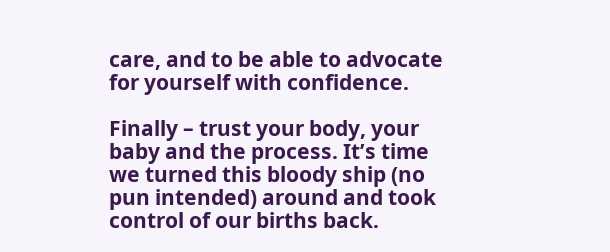care, and to be able to advocate for yourself with confidence.

Finally – trust your body, your baby and the process. It’s time we turned this bloody ship (no pun intended) around and took control of our births back.